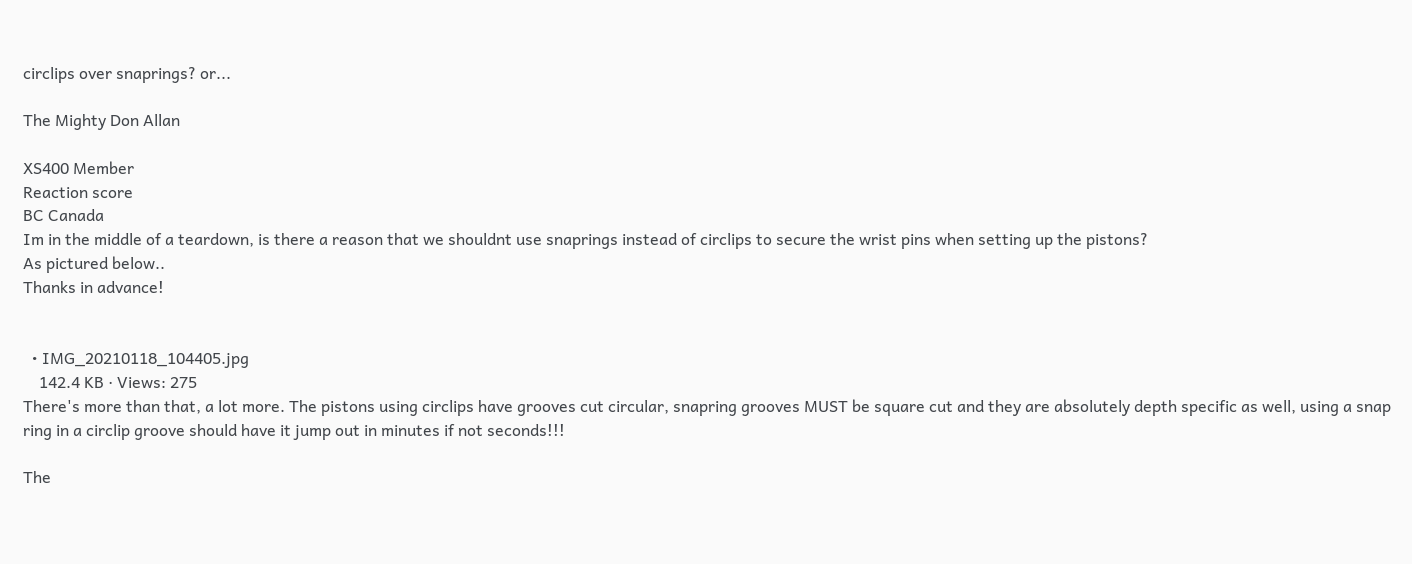circlips over snaprings? or...

The Mighty Don Allan

XS400 Member
Reaction score
BC Canada
Im in the middle of a teardown, is there a reason that we shouldnt use snaprings instead of circlips to secure the wrist pins when setting up the pistons?
As pictured below..
Thanks in advance!


  • IMG_20210118_104405.jpg
    142.4 KB · Views: 275
There's more than that, a lot more. The pistons using circlips have grooves cut circular, snapring grooves MUST be square cut and they are absolutely depth specific as well, using a snap ring in a circlip groove should have it jump out in minutes if not seconds!!!

The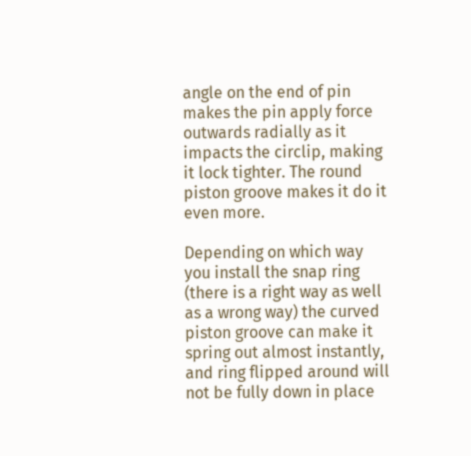angle on the end of pin makes the pin apply force outwards radially as it impacts the circlip, making it lock tighter. The round piston groove makes it do it even more.

Depending on which way you install the snap ring (there is a right way as well as a wrong way) the curved piston groove can make it spring out almost instantly, and ring flipped around will not be fully down in place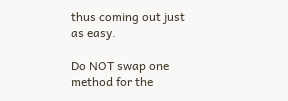thus coming out just as easy.

Do NOT swap one method for the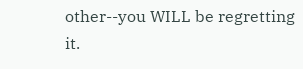other--you WILL be regretting it.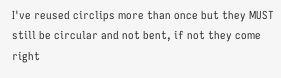I've reused circlips more than once but they MUST still be circular and not bent, if not they come right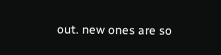out. new ones are so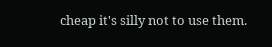cheap it's silly not to use them.